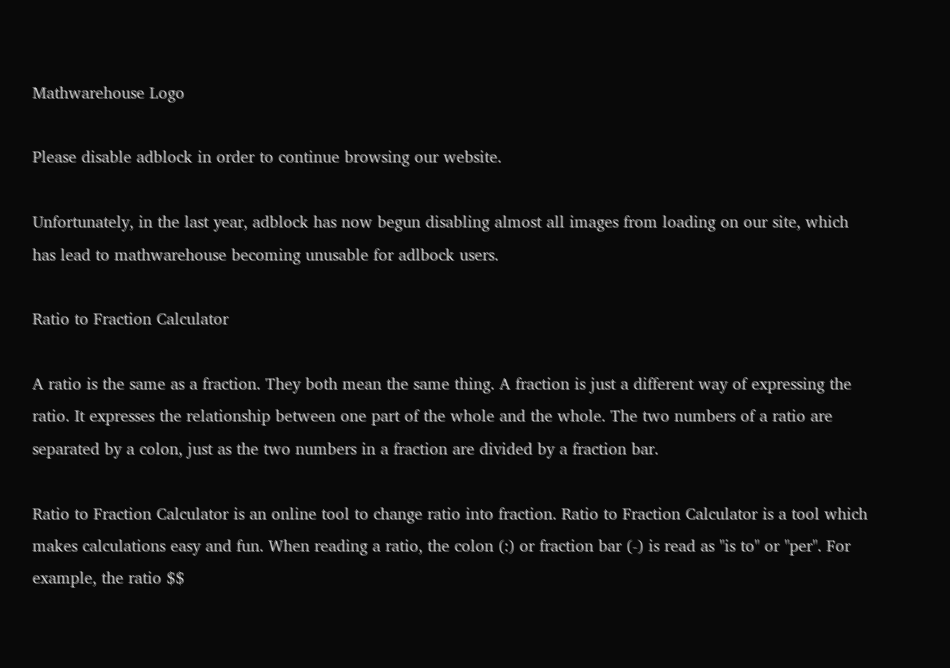Mathwarehouse Logo

Please disable adblock in order to continue browsing our website.

Unfortunately, in the last year, adblock has now begun disabling almost all images from loading on our site, which has lead to mathwarehouse becoming unusable for adlbock users.

Ratio to Fraction Calculator

A ratio is the same as a fraction. They both mean the same thing. A fraction is just a different way of expressing the ratio. It expresses the relationship between one part of the whole and the whole. The two numbers of a ratio are separated by a colon, just as the two numbers in a fraction are divided by a fraction bar.

Ratio to Fraction Calculator is an online tool to change ratio into fraction. Ratio to Fraction Calculator is a tool which makes calculations easy and fun. When reading a ratio, the colon (:) or fraction bar (-) is read as "is to" or "per". For example, the ratio $$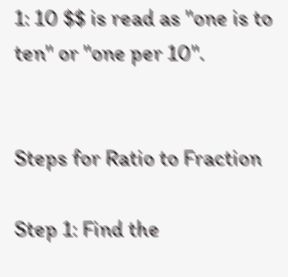1: 10 $$ is read as "one is to ten" or "one per 10".


Steps for Ratio to Fraction

Step 1: Find the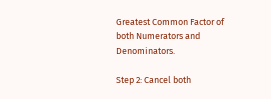Greatest Common Factor of both Numerators and Denominators.

Step 2: Cancel both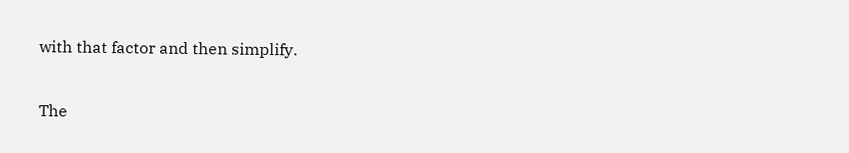with that factor and then simplify.

The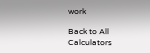work

Back to All Calculators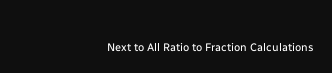Next to All Ratio to Fraction Calculations